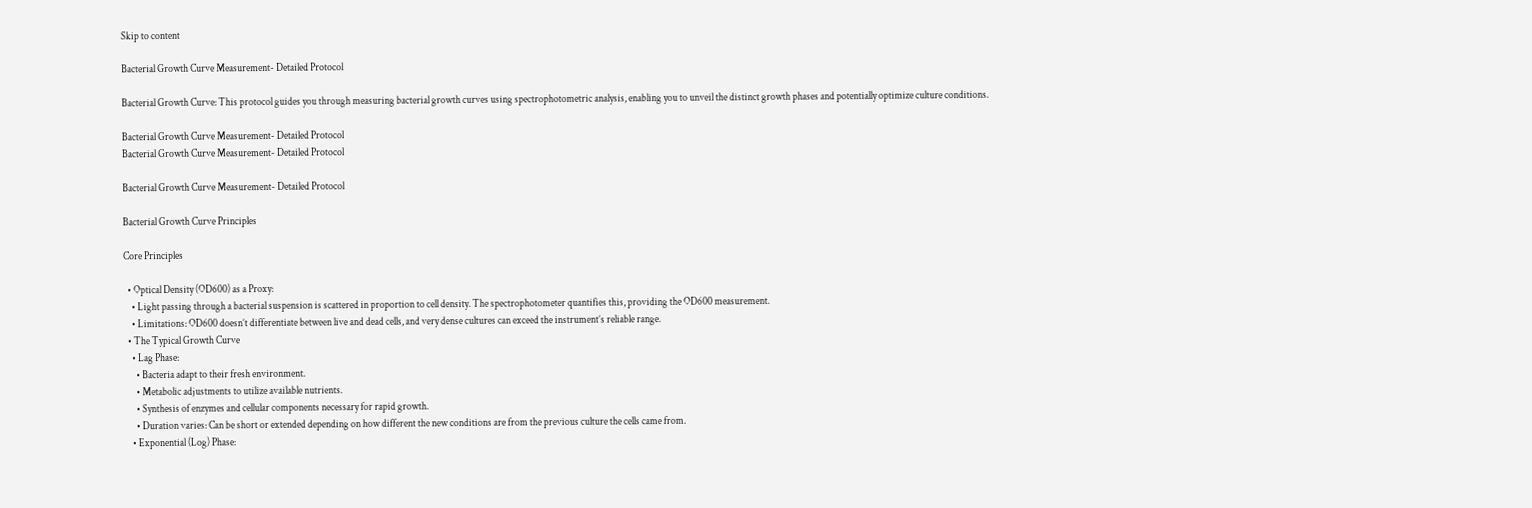Skip to content

Bacterial Growth Curve Measurement- Detailed Protocol

Bacterial Growth Curve: This protocol guides you through measuring bacterial growth curves using spectrophotometric analysis, enabling you to unveil the distinct growth phases and potentially optimize culture conditions.

Bacterial Growth Curve Measurement- Detailed Protocol
Bacterial Growth Curve Measurement- Detailed Protocol

Bacterial Growth Curve Measurement- Detailed Protocol

Bacterial Growth Curve Principles

Core Principles

  • Optical Density (OD600) as a Proxy:
    • Light passing through a bacterial suspension is scattered in proportion to cell density. The spectrophotometer quantifies this, providing the OD600 measurement.
    • Limitations: OD600 doesn’t differentiate between live and dead cells, and very dense cultures can exceed the instrument’s reliable range.
  • The Typical Growth Curve
    • Lag Phase:
      • Bacteria adapt to their fresh environment.
      • Metabolic adjustments to utilize available nutrients.
      • Synthesis of enzymes and cellular components necessary for rapid growth.
      • Duration varies: Can be short or extended depending on how different the new conditions are from the previous culture the cells came from.
    • Exponential (Log) Phase: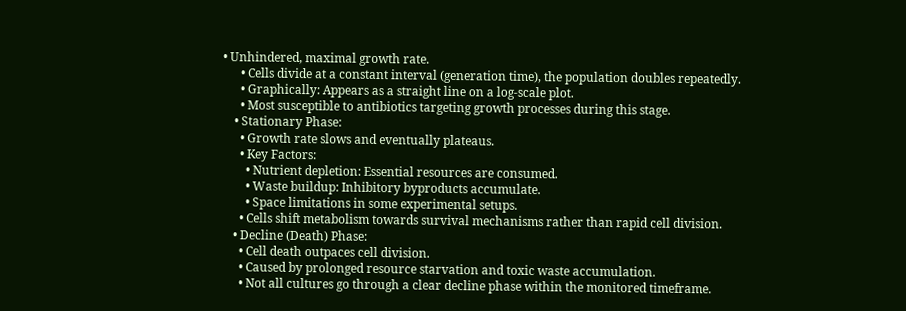• Unhindered, maximal growth rate.
      • Cells divide at a constant interval (generation time), the population doubles repeatedly.
      • Graphically: Appears as a straight line on a log-scale plot.
      • Most susceptible to antibiotics targeting growth processes during this stage.
    • Stationary Phase:
      • Growth rate slows and eventually plateaus.
      • Key Factors:
        • Nutrient depletion: Essential resources are consumed.
        • Waste buildup: Inhibitory byproducts accumulate.
        • Space limitations in some experimental setups.
      • Cells shift metabolism towards survival mechanisms rather than rapid cell division.
    • Decline (Death) Phase:
      • Cell death outpaces cell division.
      • Caused by prolonged resource starvation and toxic waste accumulation.
      • Not all cultures go through a clear decline phase within the monitored timeframe.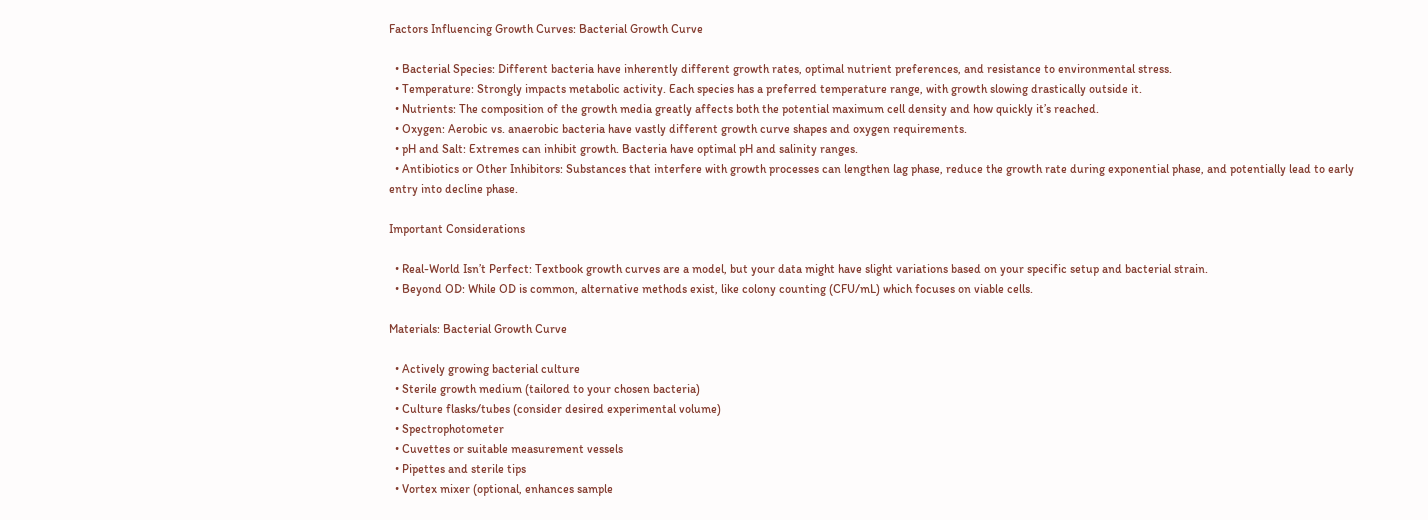Factors Influencing Growth Curves: Bacterial Growth Curve

  • Bacterial Species: Different bacteria have inherently different growth rates, optimal nutrient preferences, and resistance to environmental stress.
  • Temperature: Strongly impacts metabolic activity. Each species has a preferred temperature range, with growth slowing drastically outside it.
  • Nutrients: The composition of the growth media greatly affects both the potential maximum cell density and how quickly it’s reached.
  • Oxygen: Aerobic vs. anaerobic bacteria have vastly different growth curve shapes and oxygen requirements.
  • pH and Salt: Extremes can inhibit growth. Bacteria have optimal pH and salinity ranges.
  • Antibiotics or Other Inhibitors: Substances that interfere with growth processes can lengthen lag phase, reduce the growth rate during exponential phase, and potentially lead to early entry into decline phase.

Important Considerations

  • Real-World Isn’t Perfect: Textbook growth curves are a model, but your data might have slight variations based on your specific setup and bacterial strain.
  • Beyond OD: While OD is common, alternative methods exist, like colony counting (CFU/mL) which focuses on viable cells.

Materials: Bacterial Growth Curve

  • Actively growing bacterial culture
  • Sterile growth medium (tailored to your chosen bacteria)
  • Culture flasks/tubes (consider desired experimental volume)
  • Spectrophotometer
  • Cuvettes or suitable measurement vessels
  • Pipettes and sterile tips
  • Vortex mixer (optional, enhances sample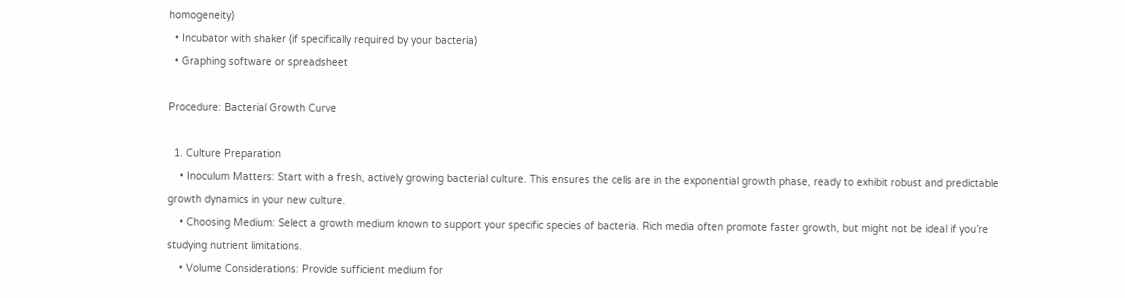homogeneity)
  • Incubator with shaker (if specifically required by your bacteria)
  • Graphing software or spreadsheet

Procedure: Bacterial Growth Curve

  1. Culture Preparation
    • Inoculum Matters: Start with a fresh, actively growing bacterial culture. This ensures the cells are in the exponential growth phase, ready to exhibit robust and predictable growth dynamics in your new culture.
    • Choosing Medium: Select a growth medium known to support your specific species of bacteria. Rich media often promote faster growth, but might not be ideal if you’re studying nutrient limitations.
    • Volume Considerations: Provide sufficient medium for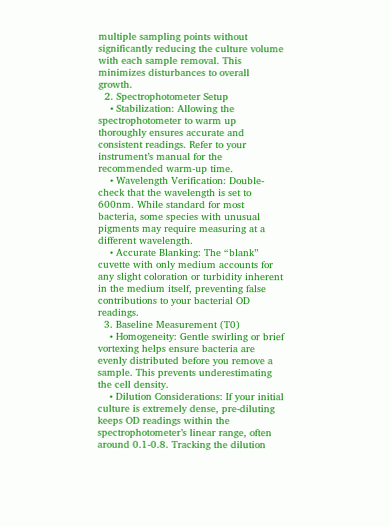multiple sampling points without significantly reducing the culture volume with each sample removal. This minimizes disturbances to overall growth.
  2. Spectrophotometer Setup
    • Stabilization: Allowing the spectrophotometer to warm up thoroughly ensures accurate and consistent readings. Refer to your instrument’s manual for the recommended warm-up time.
    • Wavelength Verification: Double-check that the wavelength is set to 600nm. While standard for most bacteria, some species with unusual pigments may require measuring at a different wavelength.
    • Accurate Blanking: The “blank” cuvette with only medium accounts for any slight coloration or turbidity inherent in the medium itself, preventing false contributions to your bacterial OD readings.
  3. Baseline Measurement (T0)
    • Homogeneity: Gentle swirling or brief vortexing helps ensure bacteria are evenly distributed before you remove a sample. This prevents underestimating the cell density.
    • Dilution Considerations: If your initial culture is extremely dense, pre-diluting keeps OD readings within the spectrophotometer’s linear range, often around 0.1-0.8. Tracking the dilution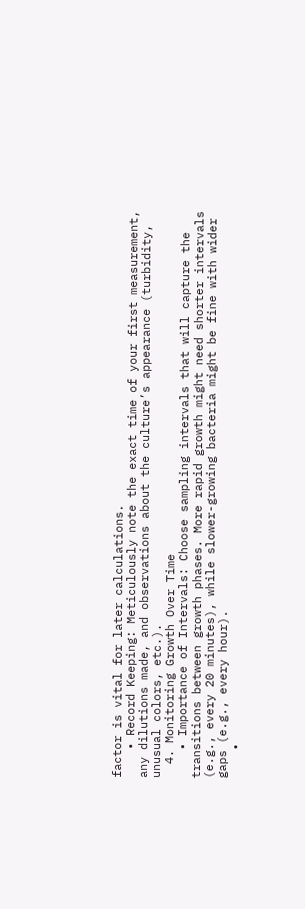factor is vital for later calculations.
    • Record Keeping: Meticulously note the exact time of your first measurement, any dilutions made, and observations about the culture’s appearance (turbidity, unusual colors, etc.).
  4. Monitoring Growth Over Time
    • Importance of Intervals: Choose sampling intervals that will capture the transitions between growth phases. More rapid growth might need shorter intervals (e.g., every 20 minutes), while slower-growing bacteria might be fine with wider gaps (e.g., every hour).
    •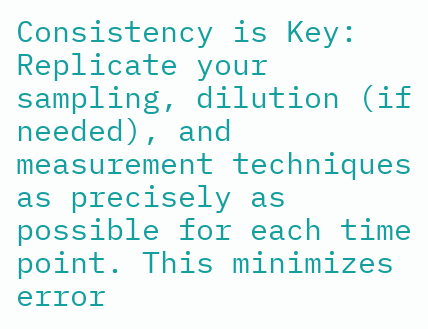Consistency is Key: Replicate your sampling, dilution (if needed), and measurement techniques as precisely as possible for each time point. This minimizes error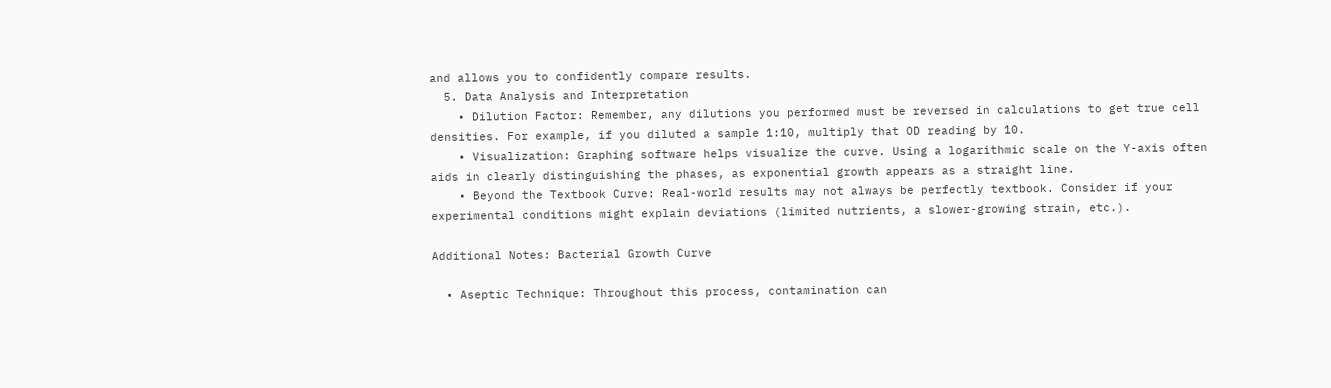and allows you to confidently compare results.
  5. Data Analysis and Interpretation
    • Dilution Factor: Remember, any dilutions you performed must be reversed in calculations to get true cell densities. For example, if you diluted a sample 1:10, multiply that OD reading by 10.
    • Visualization: Graphing software helps visualize the curve. Using a logarithmic scale on the Y-axis often aids in clearly distinguishing the phases, as exponential growth appears as a straight line.
    • Beyond the Textbook Curve: Real-world results may not always be perfectly textbook. Consider if your experimental conditions might explain deviations (limited nutrients, a slower-growing strain, etc.).

Additional Notes: Bacterial Growth Curve

  • Aseptic Technique: Throughout this process, contamination can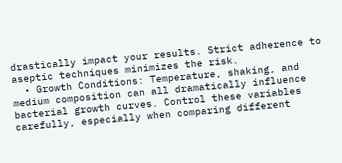drastically impact your results. Strict adherence to aseptic techniques minimizes the risk.
  • Growth Conditions: Temperature, shaking, and medium composition can all dramatically influence bacterial growth curves. Control these variables carefully, especially when comparing different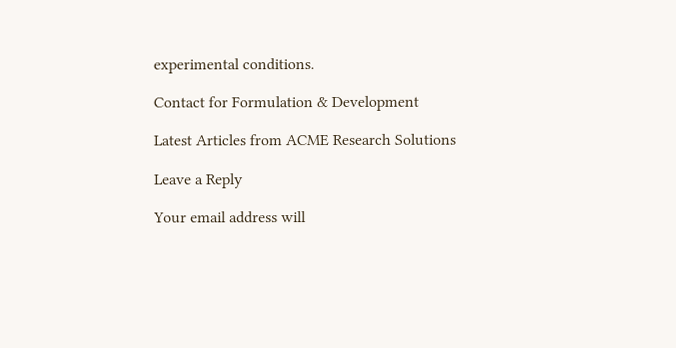experimental conditions.

Contact for Formulation & Development

Latest Articles from ACME Research Solutions

Leave a Reply

Your email address will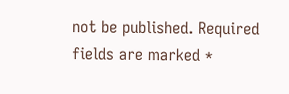not be published. Required fields are marked *